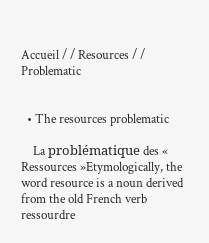Accueil / / Resources / / Problematic


  • The resources problematic

    La problématique des « Ressources »Etymologically, the word resource is a noun derived from the old French verb ressourdre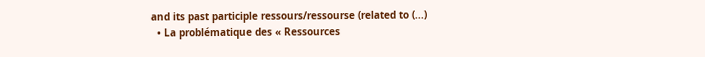and its past participle ressours/ressourse (related to (...)
  • La problématique des « Ressources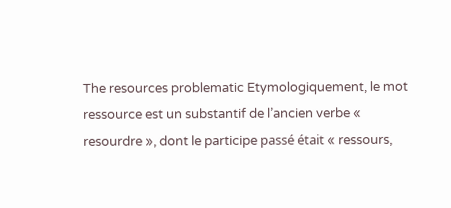The resources problematic Etymologiquement, le mot ressource est un substantif de l’ancien verbe « resourdre », dont le participe passé était « ressours,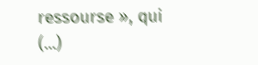ressourse », qui (...)